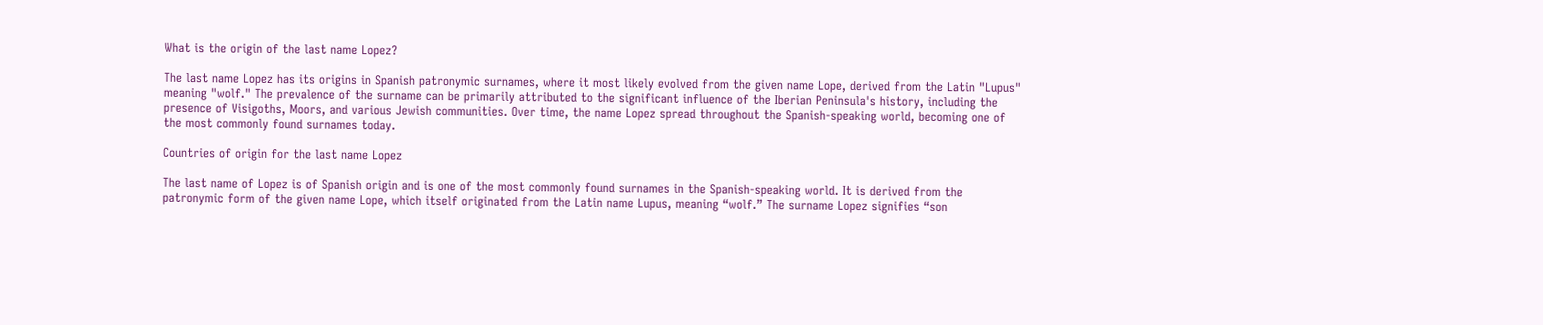What is the origin of the last name Lopez?

The last name Lopez has its origins in Spanish patronymic surnames, where it most likely evolved from the given name Lope, derived from the Latin "Lupus" meaning "wolf." The prevalence of the surname can be primarily attributed to the significant influence of the Iberian Peninsula's history, including the presence of Visigoths, Moors, and various Jewish communities. Over time, the name Lopez spread throughout the Spanish-speaking world, becoming one of the most commonly found surnames today.

Countries of origin for the last name Lopez

The last name of Lopez is of Spanish origin and is one of the most commonly found surnames in the Spanish-speaking world. It is derived from the patronymic form of the given name Lope, which itself originated from the Latin name Lupus, meaning “wolf.” The surname Lopez signifies “son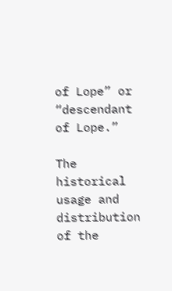of Lope” or “descendant of Lope.”

The historical usage and distribution of the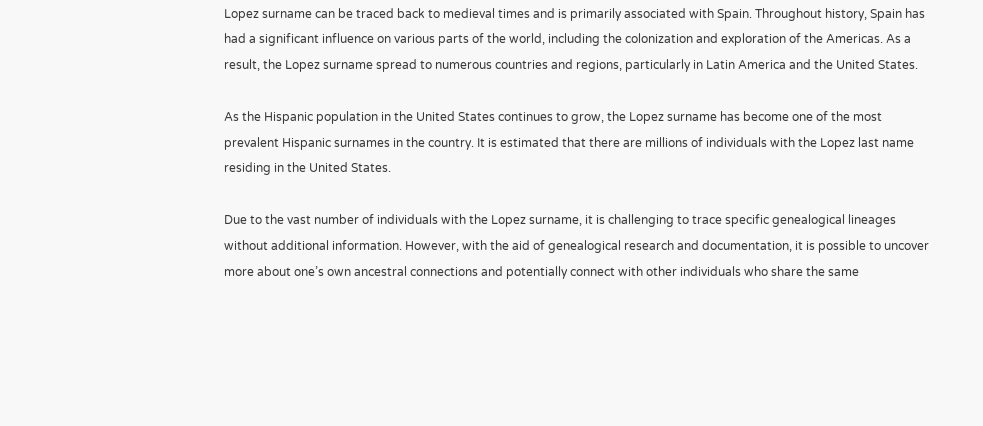Lopez surname can be traced back to medieval times and is primarily associated with Spain. Throughout history, Spain has had a significant influence on various parts of the world, including the colonization and exploration of the Americas. As a result, the Lopez surname spread to numerous countries and regions, particularly in Latin America and the United States.

As the Hispanic population in the United States continues to grow, the Lopez surname has become one of the most prevalent Hispanic surnames in the country. It is estimated that there are millions of individuals with the Lopez last name residing in the United States.

Due to the vast number of individuals with the Lopez surname, it is challenging to trace specific genealogical lineages without additional information. However, with the aid of genealogical research and documentation, it is possible to uncover more about one’s own ancestral connections and potentially connect with other individuals who share the same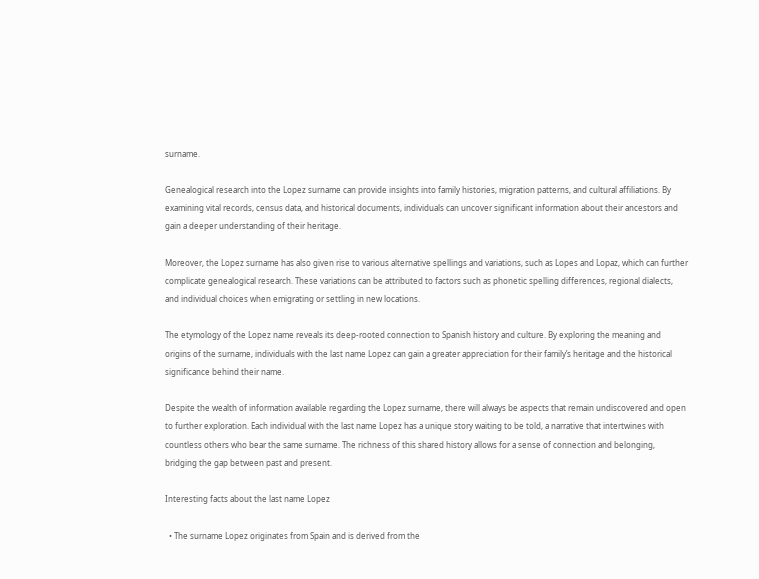surname.

Genealogical research into the Lopez surname can provide insights into family histories, migration patterns, and cultural affiliations. By examining vital records, census data, and historical documents, individuals can uncover significant information about their ancestors and gain a deeper understanding of their heritage.

Moreover, the Lopez surname has also given rise to various alternative spellings and variations, such as Lopes and Lopaz, which can further complicate genealogical research. These variations can be attributed to factors such as phonetic spelling differences, regional dialects, and individual choices when emigrating or settling in new locations.

The etymology of the Lopez name reveals its deep-rooted connection to Spanish history and culture. By exploring the meaning and origins of the surname, individuals with the last name Lopez can gain a greater appreciation for their family’s heritage and the historical significance behind their name.

Despite the wealth of information available regarding the Lopez surname, there will always be aspects that remain undiscovered and open to further exploration. Each individual with the last name Lopez has a unique story waiting to be told, a narrative that intertwines with countless others who bear the same surname. The richness of this shared history allows for a sense of connection and belonging, bridging the gap between past and present.

Interesting facts about the last name Lopez

  • The surname Lopez originates from Spain and is derived from the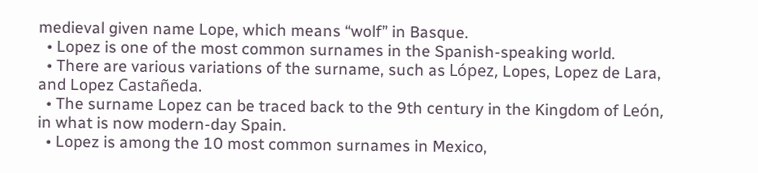medieval given name Lope, which means “wolf” in Basque.
  • Lopez is one of the most common surnames in the Spanish-speaking world.
  • There are various variations of the surname, such as López, Lopes, Lopez de Lara, and Lopez Castañeda.
  • The surname Lopez can be traced back to the 9th century in the Kingdom of León, in what is now modern-day Spain.
  • Lopez is among the 10 most common surnames in Mexico,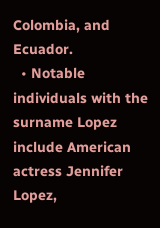Colombia, and Ecuador.
  • Notable individuals with the surname Lopez include American actress Jennifer Lopez,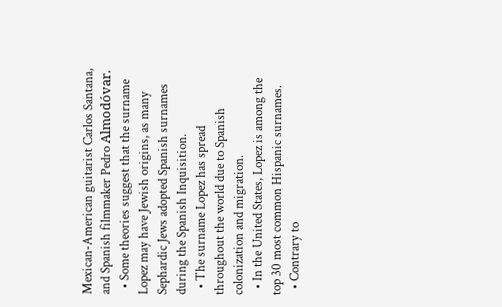Mexican-American guitarist Carlos Santana, and Spanish filmmaker Pedro Almodóvar.
  • Some theories suggest that the surname Lopez may have Jewish origins, as many Sephardic Jews adopted Spanish surnames during the Spanish Inquisition.
  • The surname Lopez has spread throughout the world due to Spanish colonization and migration.
  • In the United States, Lopez is among the top 30 most common Hispanic surnames.
  • Contrary to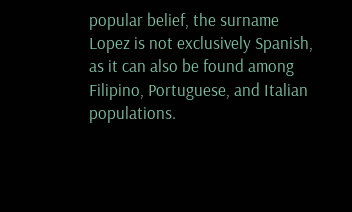popular belief, the surname Lopez is not exclusively Spanish, as it can also be found among Filipino, Portuguese, and Italian populations.